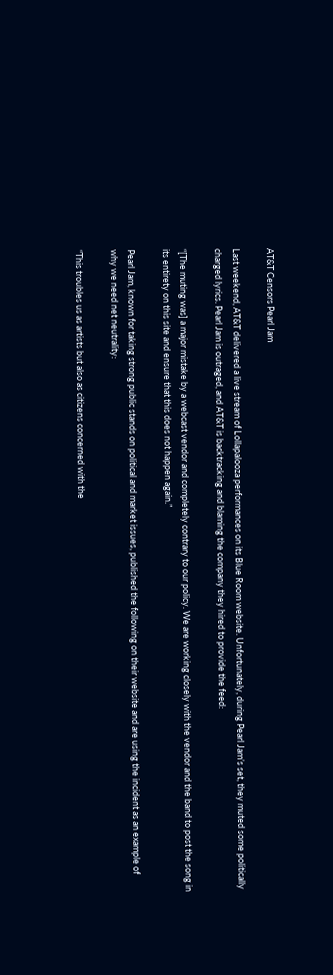AT&T Censors Pearl Jam

Last weekend, AT&T delivered a live stream of Lollapalooza performances on its Blue Room website. Unfortunately, during Pearl Jam’s set, they muted some politically charged lyrics. Pearl Jam is outraged, and AT&T is backtracking and blaming the company they hired to provide the feed:

“[The muting was] a major mistake by a webcast vendor and completely contrary to our policy. We are working closely with the vendor and the band to post the song in its entirety on this site and ensure that this does not happen again.”

Pearl Jam, known for taking strong public stands on political and market issues, published the following on their website and are using the incident as an example of why we need net neutrality:

“This troubles us as artists but also as citizens concerned with the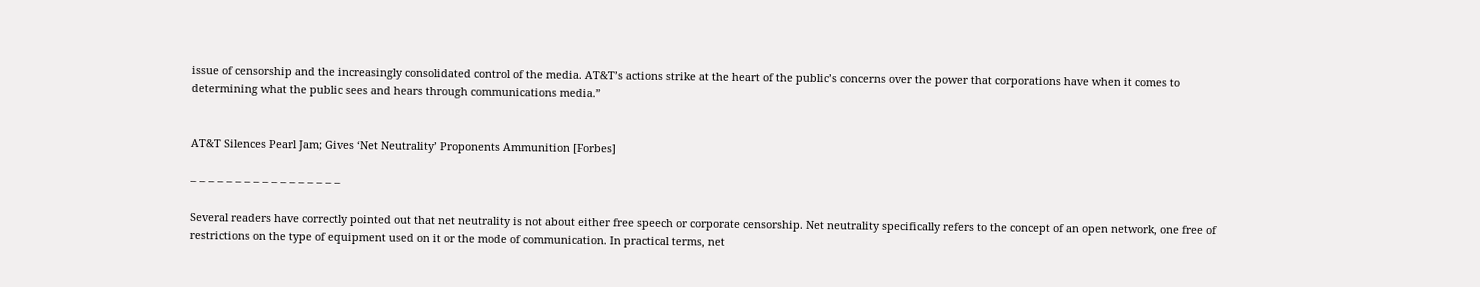issue of censorship and the increasingly consolidated control of the media. AT&T’s actions strike at the heart of the public’s concerns over the power that corporations have when it comes to determining what the public sees and hears through communications media.”


AT&T Silences Pearl Jam; Gives ‘Net Neutrality’ Proponents Ammunition [Forbes]

– – – – – – – – – – – – – – – – –

Several readers have correctly pointed out that net neutrality is not about either free speech or corporate censorship. Net neutrality specifically refers to the concept of an open network, one free of restrictions on the type of equipment used on it or the mode of communication. In practical terms, net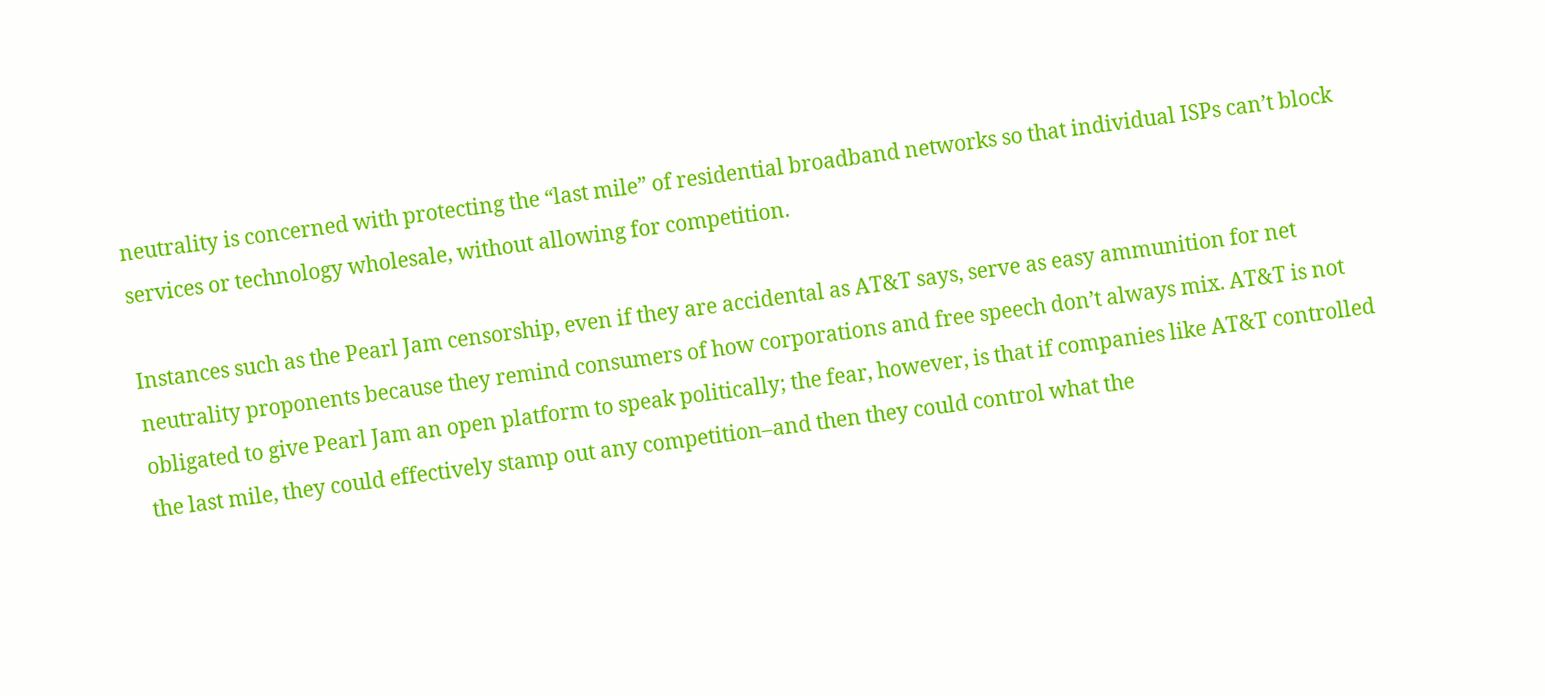neutrality is concerned with protecting the “last mile” of residential broadband networks so that individual ISPs can’t block services or technology wholesale, without allowing for competition.

Instances such as the Pearl Jam censorship, even if they are accidental as AT&T says, serve as easy ammunition for net neutrality proponents because they remind consumers of how corporations and free speech don’t always mix. AT&T is not obligated to give Pearl Jam an open platform to speak politically; the fear, however, is that if companies like AT&T controlled the last mile, they could effectively stamp out any competition–and then they could control what the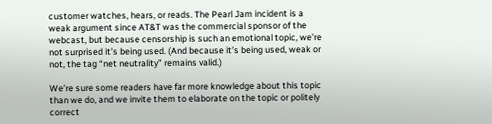customer watches, hears, or reads. The Pearl Jam incident is a weak argument since AT&T was the commercial sponsor of the webcast, but because censorship is such an emotional topic, we’re not surprised it’s being used. (And because it’s being used, weak or not, the tag “net neutrality” remains valid.)

We’re sure some readers have far more knowledge about this topic than we do, and we invite them to elaborate on the topic or politely correct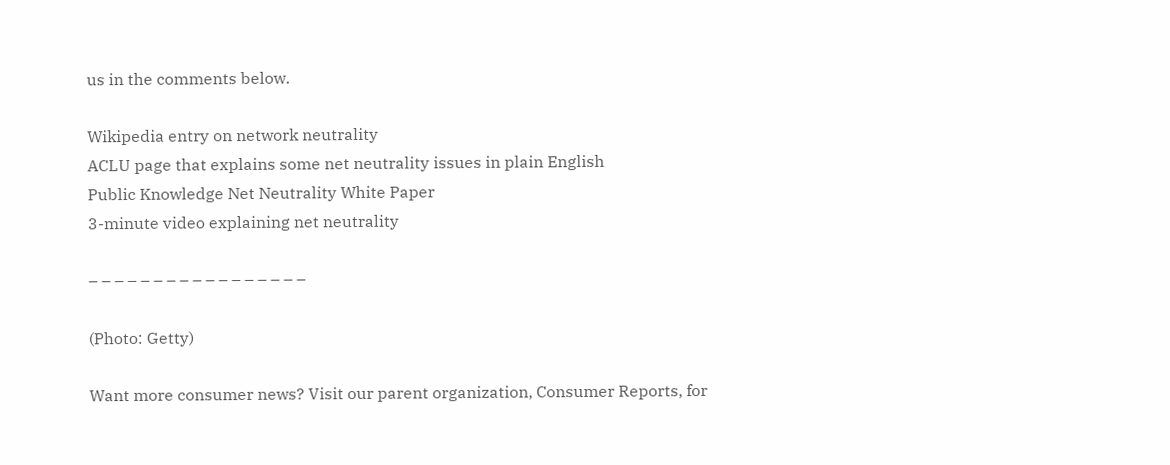us in the comments below.

Wikipedia entry on network neutrality
ACLU page that explains some net neutrality issues in plain English
Public Knowledge Net Neutrality White Paper
3-minute video explaining net neutrality

– – – – – – – – – – – – – – – – –

(Photo: Getty)

Want more consumer news? Visit our parent organization, Consumer Reports, for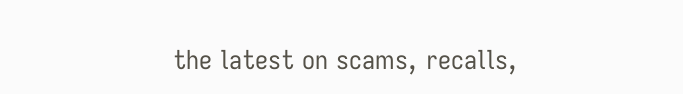the latest on scams, recalls,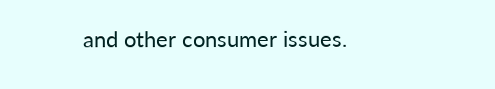and other consumer issues.